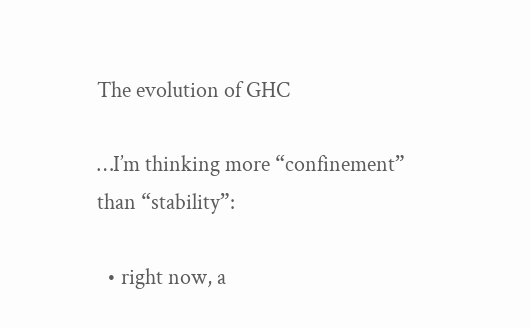The evolution of GHC

…I’m thinking more “confinement” than “stability”:

  • right now, a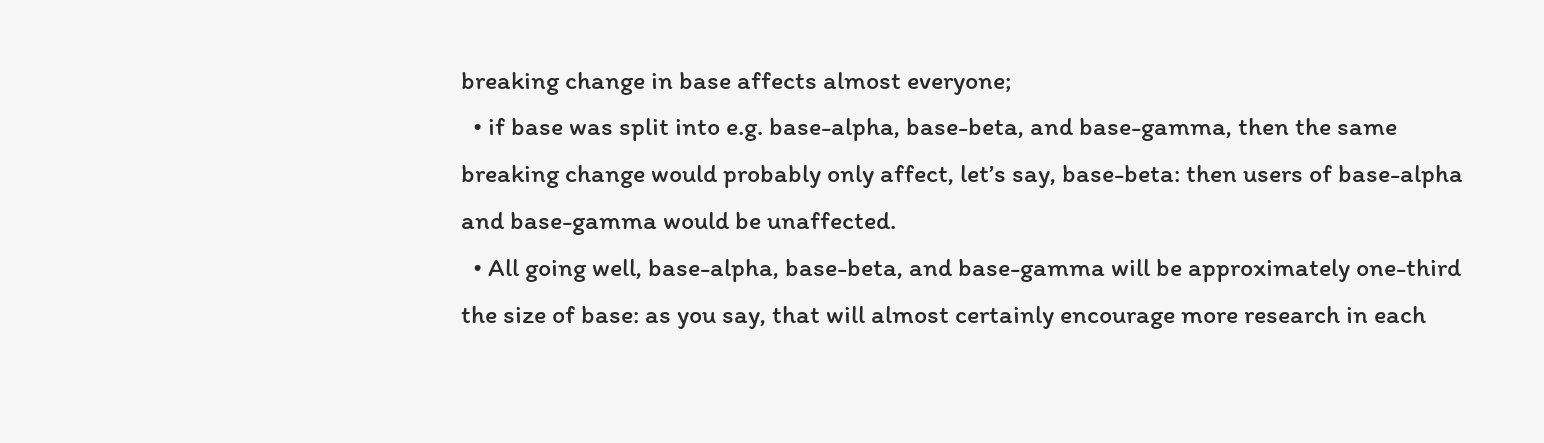breaking change in base affects almost everyone;
  • if base was split into e.g. base-alpha, base-beta, and base-gamma, then the same breaking change would probably only affect, let’s say, base-beta: then users of base-alpha and base-gamma would be unaffected.
  • All going well, base-alpha, base-beta, and base-gamma will be approximately one-third the size of base: as you say, that will almost certainly encourage more research in each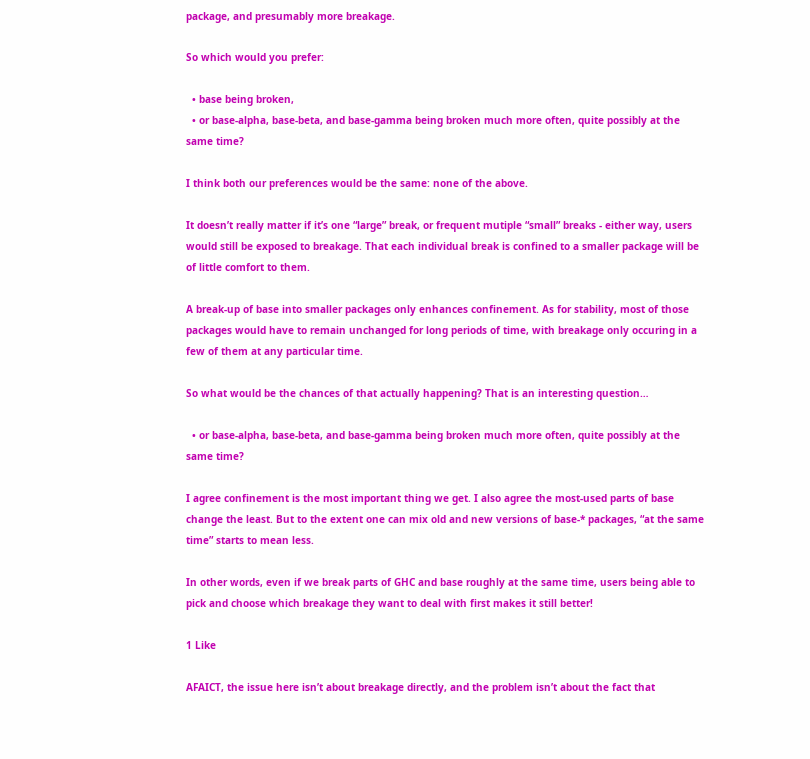package, and presumably more breakage.

So which would you prefer:

  • base being broken,
  • or base-alpha, base-beta, and base-gamma being broken much more often, quite possibly at the same time?

I think both our preferences would be the same: none of the above.

It doesn’t really matter if it’s one “large” break, or frequent mutiple “small” breaks - either way, users would still be exposed to breakage. That each individual break is confined to a smaller package will be of little comfort to them.

A break-up of base into smaller packages only enhances confinement. As for stability, most of those packages would have to remain unchanged for long periods of time, with breakage only occuring in a few of them at any particular time.

So what would be the chances of that actually happening? That is an interesting question…

  • or base-alpha, base-beta, and base-gamma being broken much more often, quite possibly at the same time?

I agree confinement is the most important thing we get. I also agree the most-used parts of base change the least. But to the extent one can mix old and new versions of base-* packages, “at the same time” starts to mean less.

In other words, even if we break parts of GHC and base roughly at the same time, users being able to pick and choose which breakage they want to deal with first makes it still better!

1 Like

AFAICT, the issue here isn’t about breakage directly, and the problem isn’t about the fact that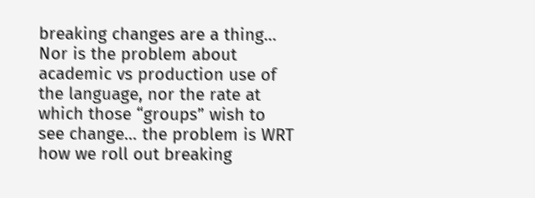breaking changes are a thing… Nor is the problem about academic vs production use of the language, nor the rate at which those “groups” wish to see change… the problem is WRT how we roll out breaking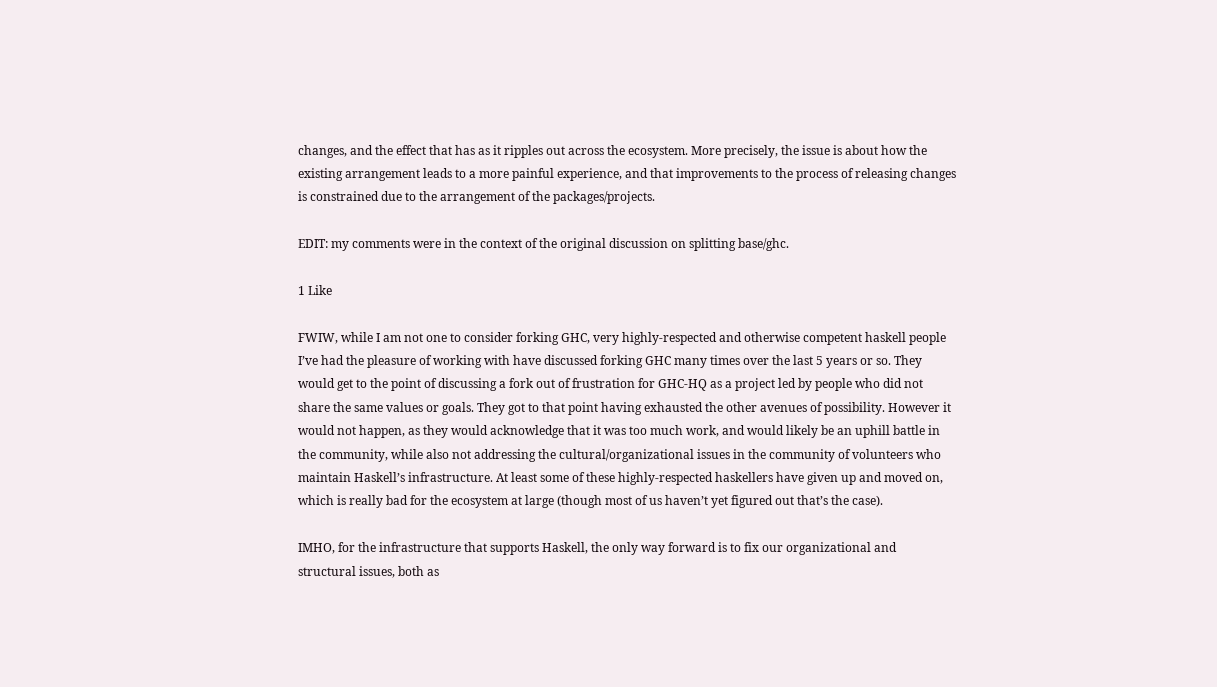changes, and the effect that has as it ripples out across the ecosystem. More precisely, the issue is about how the existing arrangement leads to a more painful experience, and that improvements to the process of releasing changes is constrained due to the arrangement of the packages/projects.

EDIT: my comments were in the context of the original discussion on splitting base/ghc.

1 Like

FWIW, while I am not one to consider forking GHC, very highly-respected and otherwise competent haskell people I’ve had the pleasure of working with have discussed forking GHC many times over the last 5 years or so. They would get to the point of discussing a fork out of frustration for GHC-HQ as a project led by people who did not share the same values or goals. They got to that point having exhausted the other avenues of possibility. However it would not happen, as they would acknowledge that it was too much work, and would likely be an uphill battle in the community, while also not addressing the cultural/organizational issues in the community of volunteers who maintain Haskell’s infrastructure. At least some of these highly-respected haskellers have given up and moved on, which is really bad for the ecosystem at large (though most of us haven’t yet figured out that’s the case).

IMHO, for the infrastructure that supports Haskell, the only way forward is to fix our organizational and structural issues, both as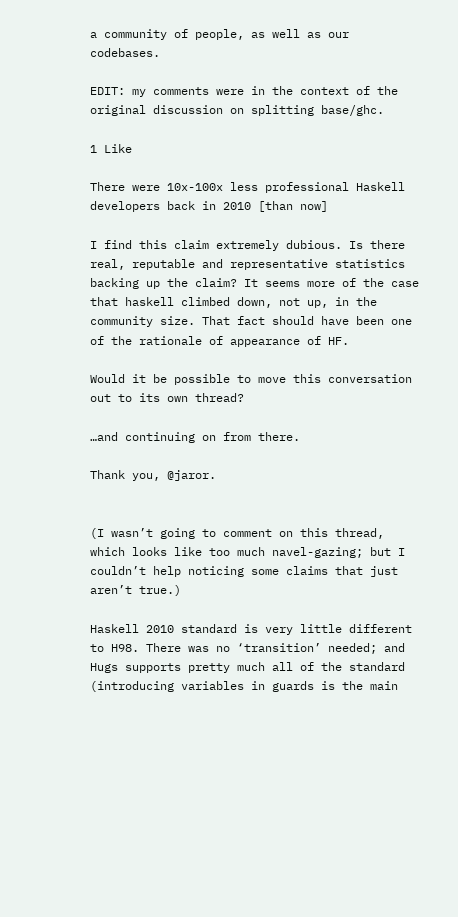a community of people, as well as our codebases.

EDIT: my comments were in the context of the original discussion on splitting base/ghc.

1 Like

There were 10x-100x less professional Haskell developers back in 2010 [than now]

I find this claim extremely dubious. Is there real, reputable and representative statistics backing up the claim? It seems more of the case that haskell climbed down, not up, in the community size. That fact should have been one of the rationale of appearance of HF.

Would it be possible to move this conversation out to its own thread?

…and continuing on from there.

Thank you, @jaror.


(I wasn’t going to comment on this thread, which looks like too much navel-gazing; but I couldn’t help noticing some claims that just aren’t true.)

Haskell 2010 standard is very little different to H98. There was no ‘transition’ needed; and Hugs supports pretty much all of the standard (introducing variables in guards is the main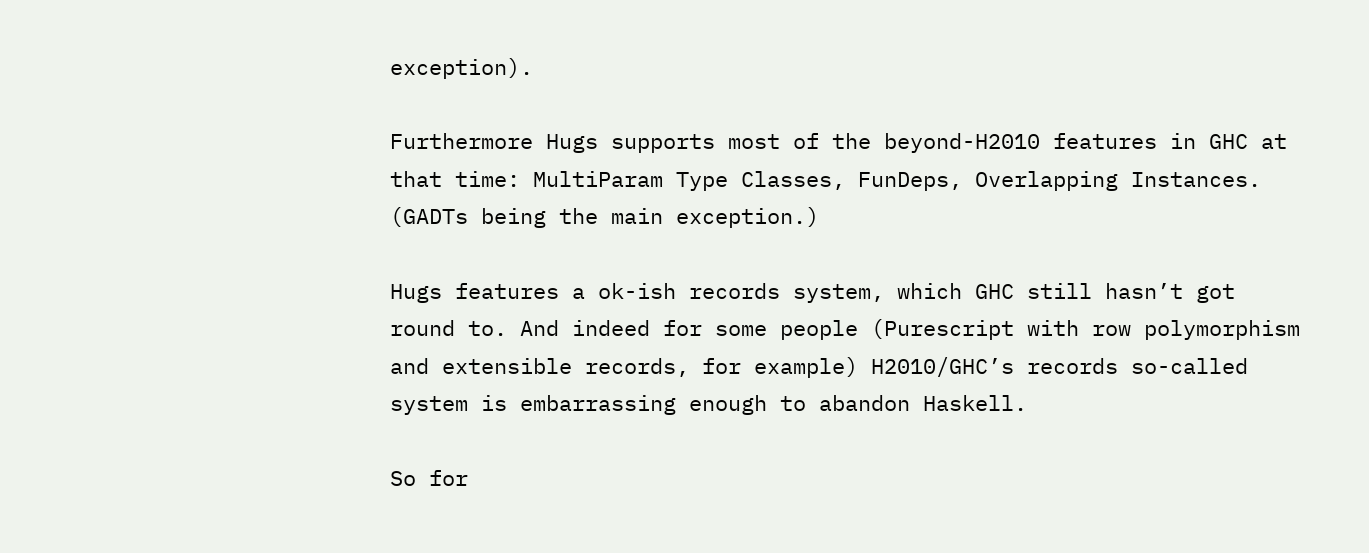exception).

Furthermore Hugs supports most of the beyond-H2010 features in GHC at that time: MultiParam Type Classes, FunDeps, Overlapping Instances. (GADTs being the main exception.)

Hugs features a ok-ish records system, which GHC still hasn’t got round to. And indeed for some people (Purescript with row polymorphism and extensible records, for example) H2010/GHC’s records so-called system is embarrassing enough to abandon Haskell.

So for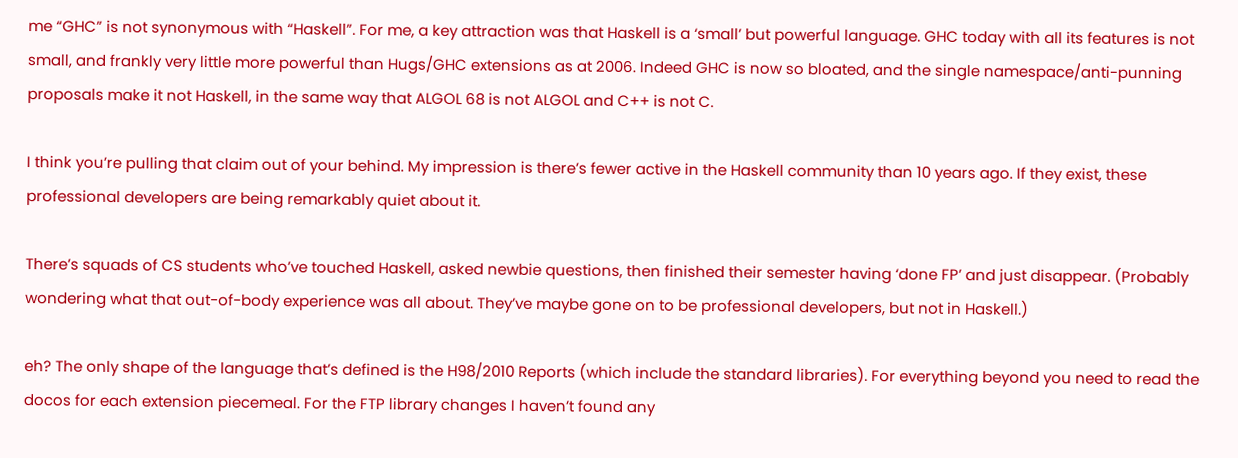me “GHC” is not synonymous with “Haskell”. For me, a key attraction was that Haskell is a ‘small’ but powerful language. GHC today with all its features is not small, and frankly very little more powerful than Hugs/GHC extensions as at 2006. Indeed GHC is now so bloated, and the single namespace/anti-punning proposals make it not Haskell, in the same way that ALGOL 68 is not ALGOL and C++ is not C.

I think you’re pulling that claim out of your behind. My impression is there’s fewer active in the Haskell community than 10 years ago. If they exist, these professional developers are being remarkably quiet about it.

There’s squads of CS students who’ve touched Haskell, asked newbie questions, then finished their semester having ‘done FP’ and just disappear. (Probably wondering what that out-of-body experience was all about. They’ve maybe gone on to be professional developers, but not in Haskell.)

eh? The only shape of the language that’s defined is the H98/2010 Reports (which include the standard libraries). For everything beyond you need to read the docos for each extension piecemeal. For the FTP library changes I haven’t found any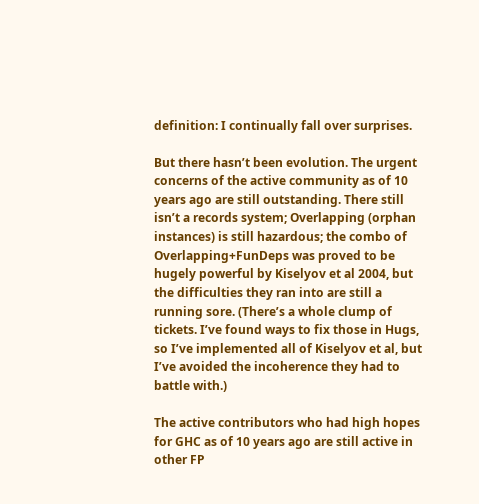definition: I continually fall over surprises.

But there hasn’t been evolution. The urgent concerns of the active community as of 10 years ago are still outstanding. There still isn’t a records system; Overlapping (orphan instances) is still hazardous; the combo of Overlapping+FunDeps was proved to be hugely powerful by Kiselyov et al 2004, but the difficulties they ran into are still a running sore. (There’s a whole clump of tickets. I’ve found ways to fix those in Hugs, so I’ve implemented all of Kiselyov et al, but I’ve avoided the incoherence they had to battle with.)

The active contributors who had high hopes for GHC as of 10 years ago are still active in other FP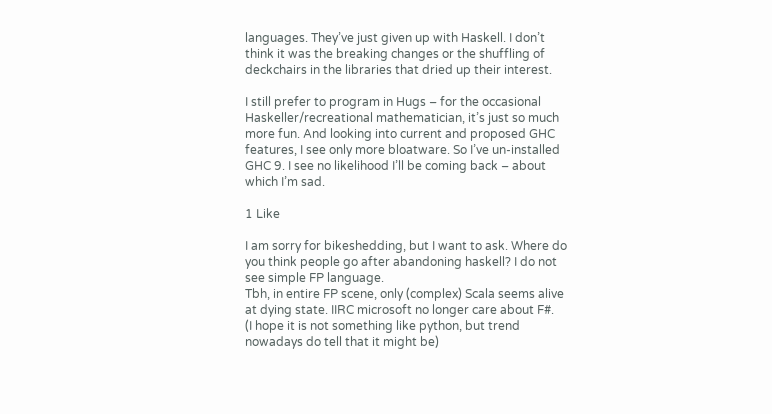languages. They’ve just given up with Haskell. I don’t think it was the breaking changes or the shuffling of deckchairs in the libraries that dried up their interest.

I still prefer to program in Hugs – for the occasional Haskeller/recreational mathematician, it’s just so much more fun. And looking into current and proposed GHC features, I see only more bloatware. So I’ve un-installed GHC 9. I see no likelihood I’ll be coming back – about which I’m sad.

1 Like

I am sorry for bikeshedding, but I want to ask. Where do you think people go after abandoning haskell? I do not see simple FP language.
Tbh, in entire FP scene, only (complex) Scala seems alive at dying state. IIRC microsoft no longer care about F#.
(I hope it is not something like python, but trend nowadays do tell that it might be)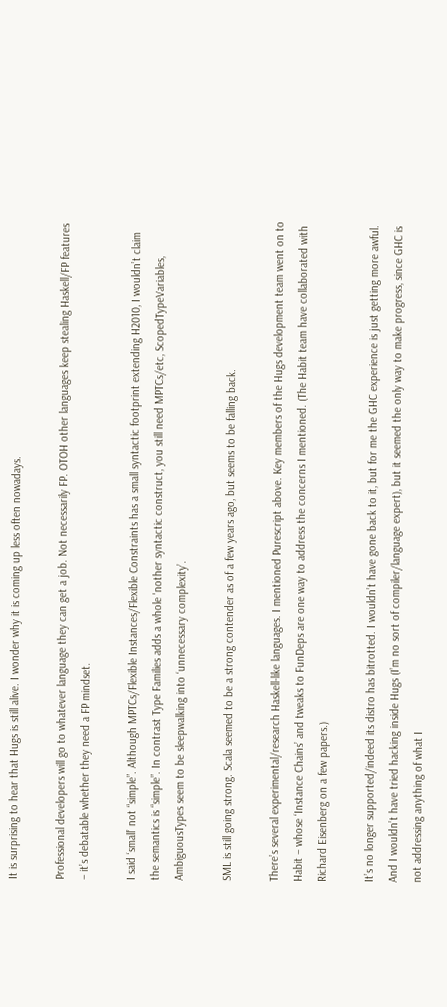It is surprising to hear that Hugs is still alive. I wonder why it is coming up less often nowadays.

Professional developers will go to whatever language they can get a job. Not necessarily FP. OTOH other languages keep stealing Haskell/FP features – it’s debatable whether they need a FP mindset.

I said ‘small’ not “simple”. Although MPTCs/Flexible Instances/Flexible Constraints has a small syntactic footprint extending H2010, I wouldn’t claim the semantics is “simple”. In contrast Type Families adds a whole 'nother syntactic construct, you still need MPTCs/etc, ScopedTypeVariables, AmbiguousTypes seem to be sleepwalking into ‘unnecessary complexity’.

SML is still going strong. Scala seemed to be a strong contender as of a few years ago, but seems to be falling back.

There’s several experimental/research Haskell-like languages. I mentioned Purescript above. Key members of the Hugs development team went on to Habit – whose ‘Instance Chains’ and tweaks to FunDeps are one way to address the concerns I mentioned. (The Habit team have collaborated with Richard Eisenberg on a few papers.)

It’s no longer supported/indeed its distro has bitrotted. I wouldn’t have gone back to it, but for me the GHC experience is just getting more awful. And I wouldn’t have tried hacking inside Hugs (I’m no sort of compiler/language expert), but it seemed the only way to make progress, since GHC is not addressing anything of what I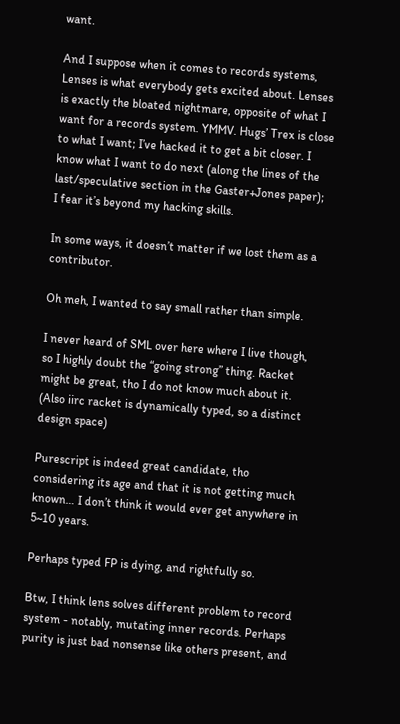want.

And I suppose when it comes to records systems, Lenses is what everybody gets excited about. Lenses is exactly the bloated nightmare, opposite of what I want for a records system. YMMV. Hugs’ Trex is close to what I want; I’ve hacked it to get a bit closer. I know what I want to do next (along the lines of the last/speculative section in the Gaster+Jones paper); I fear it’s beyond my hacking skills.

In some ways, it doesn’t matter if we lost them as a contributor.

Oh meh, I wanted to say small rather than simple.

I never heard of SML over here where I live though, so I highly doubt the “going strong” thing. Racket might be great, tho I do not know much about it. (Also iirc racket is dynamically typed, so a distinct design space)

Purescript is indeed great candidate, tho considering its age and that it is not getting much known… I don’t think it would ever get anywhere in 5~10 years.

Perhaps typed FP is dying, and rightfully so.

Btw, I think lens solves different problem to record system - notably, mutating inner records. Perhaps purity is just bad nonsense like others present, and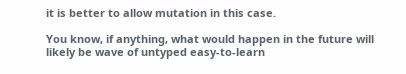it is better to allow mutation in this case.

You know, if anything, what would happen in the future will likely be wave of untyped easy-to-learn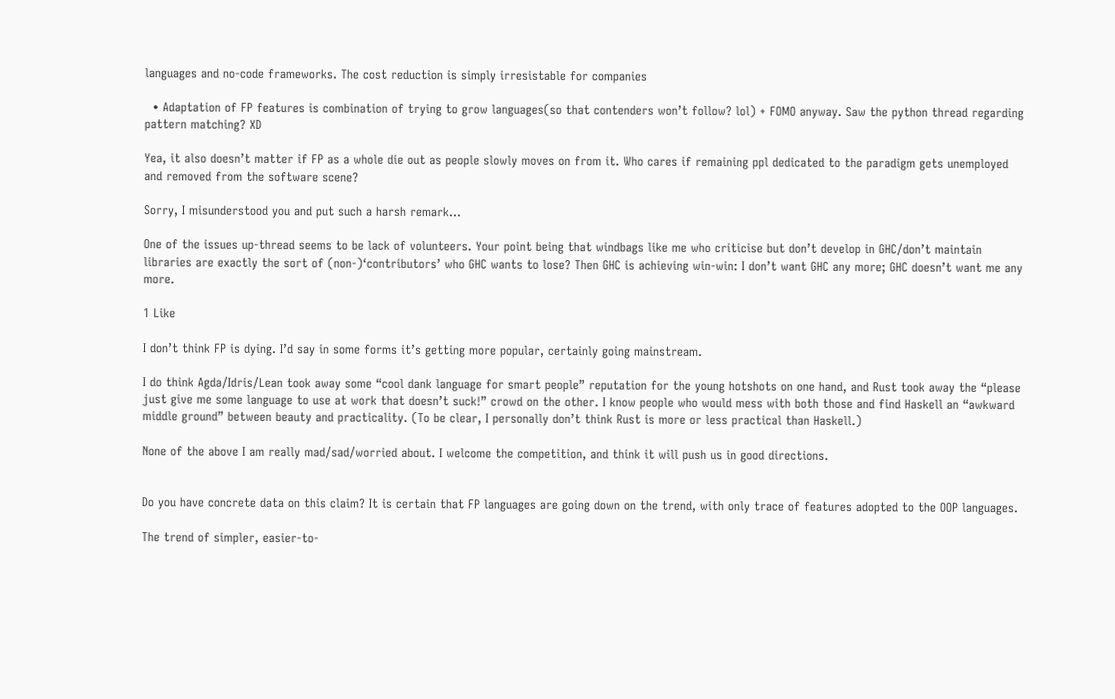languages and no-code frameworks. The cost reduction is simply irresistable for companies

  • Adaptation of FP features is combination of trying to grow languages(so that contenders won’t follow? lol) + FOMO anyway. Saw the python thread regarding pattern matching? XD

Yea, it also doesn’t matter if FP as a whole die out as people slowly moves on from it. Who cares if remaining ppl dedicated to the paradigm gets unemployed and removed from the software scene?

Sorry, I misunderstood you and put such a harsh remark…

One of the issues up-thread seems to be lack of volunteers. Your point being that windbags like me who criticise but don’t develop in GHC/don’t maintain libraries are exactly the sort of (non-)‘contributors’ who GHC wants to lose? Then GHC is achieving win-win: I don’t want GHC any more; GHC doesn’t want me any more.

1 Like

I don’t think FP is dying. I’d say in some forms it’s getting more popular, certainly going mainstream.

I do think Agda/Idris/Lean took away some “cool dank language for smart people” reputation for the young hotshots on one hand, and Rust took away the “please just give me some language to use at work that doesn’t suck!” crowd on the other. I know people who would mess with both those and find Haskell an “awkward middle ground” between beauty and practicality. (To be clear, I personally don’t think Rust is more or less practical than Haskell.)

None of the above I am really mad/sad/worried about. I welcome the competition, and think it will push us in good directions.


Do you have concrete data on this claim? It is certain that FP languages are going down on the trend, with only trace of features adopted to the OOP languages.

The trend of simpler, easier-to-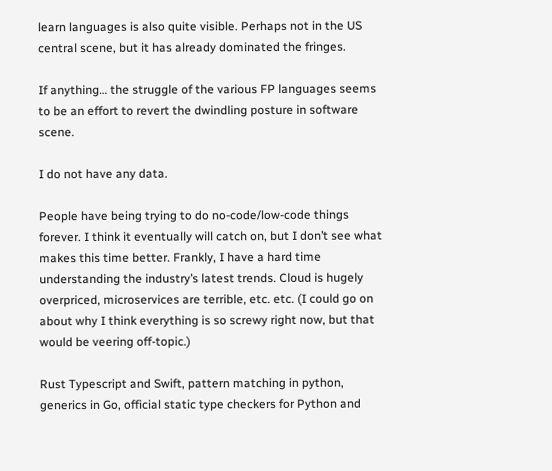learn languages is also quite visible. Perhaps not in the US central scene, but it has already dominated the fringes.

If anything… the struggle of the various FP languages seems to be an effort to revert the dwindling posture in software scene.

I do not have any data.

People have being trying to do no-code/low-code things forever. I think it eventually will catch on, but I don’t see what makes this time better. Frankly, I have a hard time understanding the industry’s latest trends. Cloud is hugely overpriced, microservices are terrible, etc. etc. (I could go on about why I think everything is so screwy right now, but that would be veering off-topic.)

Rust Typescript and Swift, pattern matching in python, generics in Go, official static type checkers for Python and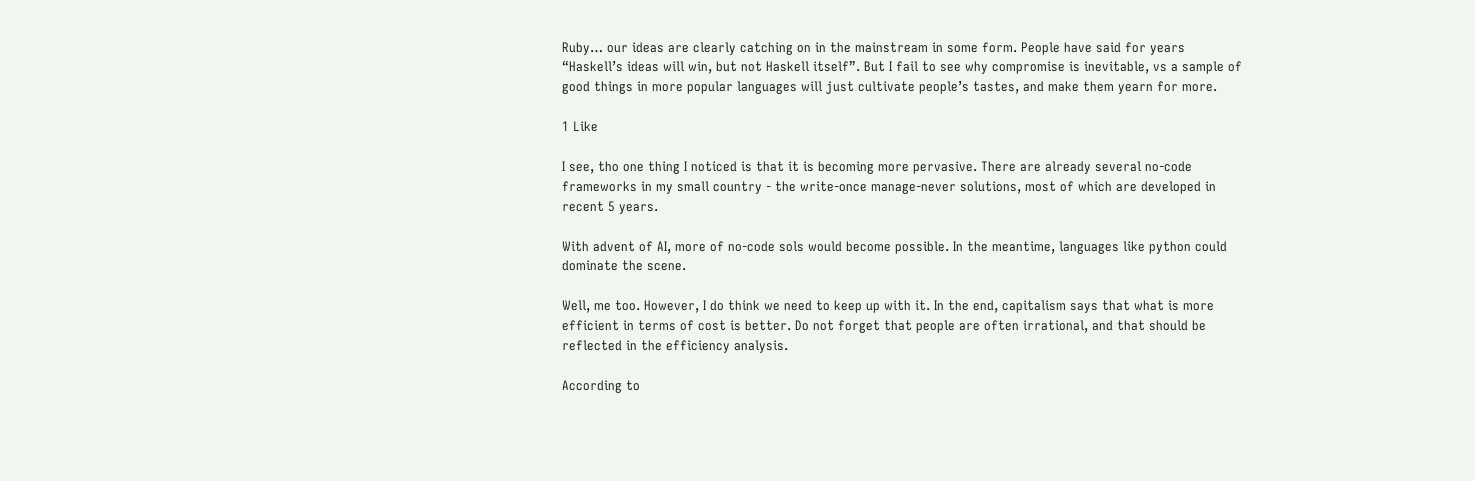Ruby… our ideas are clearly catching on in the mainstream in some form. People have said for years “Haskell’s ideas will win, but not Haskell itself”. But I fail to see why compromise is inevitable, vs a sample of good things in more popular languages will just cultivate people’s tastes, and make them yearn for more.

1 Like

I see, tho one thing I noticed is that it is becoming more pervasive. There are already several no-code frameworks in my small country - the write-once manage-never solutions, most of which are developed in recent 5 years.

With advent of AI, more of no-code sols would become possible. In the meantime, languages like python could dominate the scene.

Well, me too. However, I do think we need to keep up with it. In the end, capitalism says that what is more efficient in terms of cost is better. Do not forget that people are often irrational, and that should be reflected in the efficiency analysis.

According to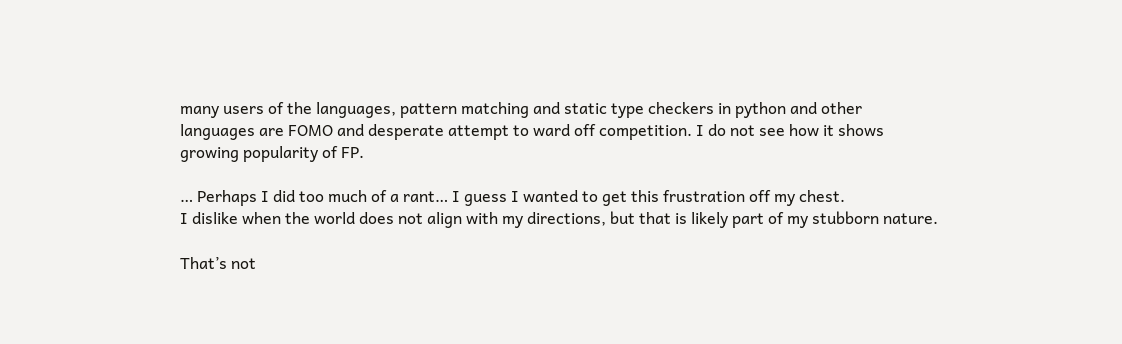many users of the languages, pattern matching and static type checkers in python and other languages are FOMO and desperate attempt to ward off competition. I do not see how it shows growing popularity of FP.

… Perhaps I did too much of a rant… I guess I wanted to get this frustration off my chest.
I dislike when the world does not align with my directions, but that is likely part of my stubborn nature.

That’s not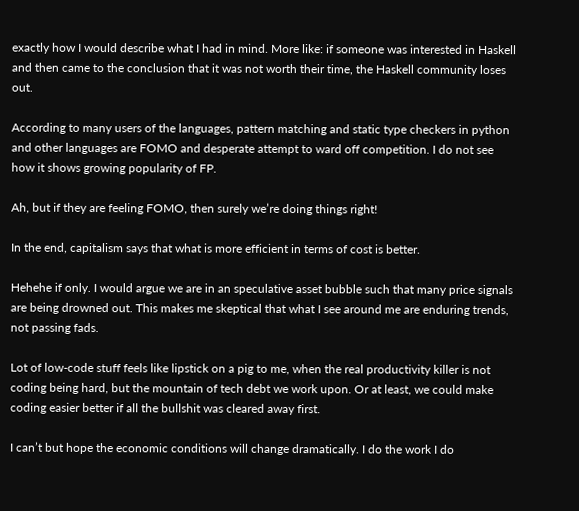exactly how I would describe what I had in mind. More like: if someone was interested in Haskell and then came to the conclusion that it was not worth their time, the Haskell community loses out.

According to many users of the languages, pattern matching and static type checkers in python and other languages are FOMO and desperate attempt to ward off competition. I do not see how it shows growing popularity of FP.

Ah, but if they are feeling FOMO, then surely we’re doing things right!

In the end, capitalism says that what is more efficient in terms of cost is better.

Hehehe if only. I would argue we are in an speculative asset bubble such that many price signals are being drowned out. This makes me skeptical that what I see around me are enduring trends, not passing fads.

Lot of low-code stuff feels like lipstick on a pig to me, when the real productivity killer is not coding being hard, but the mountain of tech debt we work upon. Or at least, we could make coding easier better if all the bullshit was cleared away first.

I can’t but hope the economic conditions will change dramatically. I do the work I do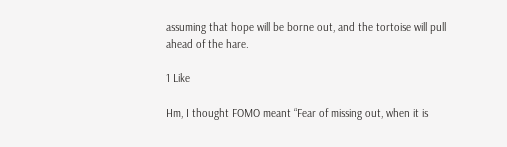assuming that hope will be borne out, and the tortoise will pull ahead of the hare.

1 Like

Hm, I thought FOMO meant “Fear of missing out, when it is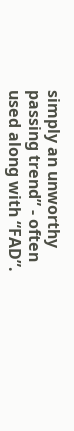simply an unworthy passing trend” - often used along with “FAD”.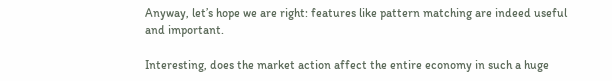Anyway, let’s hope we are right: features like pattern matching are indeed useful and important.

Interesting, does the market action affect the entire economy in such a huge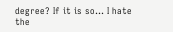degree? If it is so… I hate the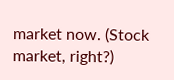market now. (Stock market, right?)